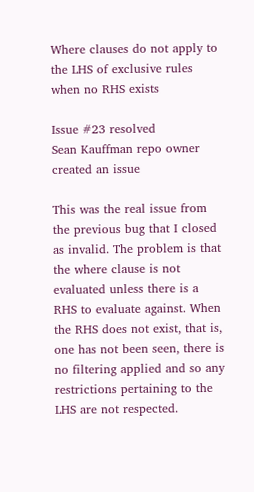Where clauses do not apply to the LHS of exclusive rules when no RHS exists

Issue #23 resolved
Sean Kauffman repo owner created an issue

This was the real issue from the previous bug that I closed as invalid. The problem is that the where clause is not evaluated unless there is a RHS to evaluate against. When the RHS does not exist, that is, one has not been seen, there is no filtering applied and so any restrictions pertaining to the LHS are not respected.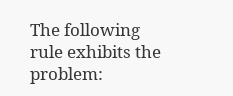The following rule exhibits the problem: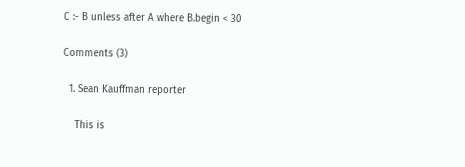C :- B unless after A where B.begin < 30

Comments (3)

  1. Sean Kauffman reporter

    This is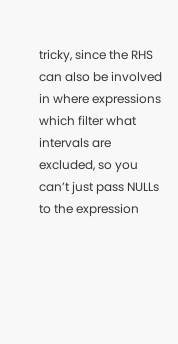tricky, since the RHS can also be involved in where expressions which filter what intervals are excluded, so you can’t just pass NULLs to the expression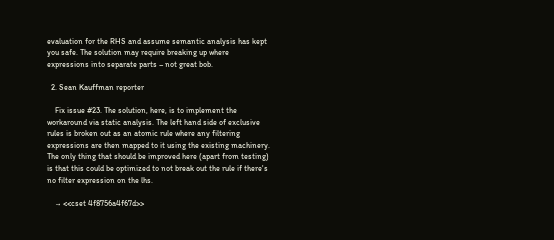evaluation for the RHS and assume semantic analysis has kept you safe. The solution may require breaking up where expressions into separate parts – not great bob.

  2. Sean Kauffman reporter

    Fix issue #23. The solution, here, is to implement the workaround via static analysis. The left hand side of exclusive rules is broken out as an atomic rule where any filtering expressions are then mapped to it using the existing machinery. The only thing that should be improved here (apart from testing) is that this could be optimized to not break out the rule if there's no filter expression on the lhs.

    → <<cset 4f8756a4f67d>>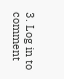3. Log in to comment